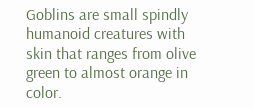Goblins are small spindly humanoid creatures with skin that ranges from olive green to almost orange in color.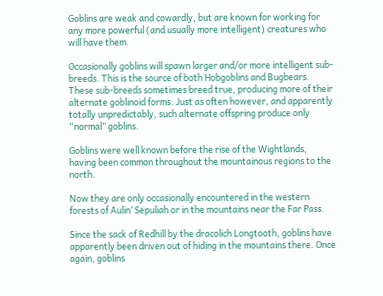Goblins are weak and cowardly, but are known for working for any more powerful (and usually more intelligent) creatures who will have them.

Occasionally goblins will spawn larger and/or more intelligent sub-breeds. This is the source of both Hobgoblins and Bugbears. These sub-breeds sometimes breed true, producing more of their alternate goblinoid forms. Just as often however, and apparently totally unpredictably, such alternate offspring produce only “normal” goblins.

Goblins were well known before the rise of the Wightlands, having been common throughout the mountainous regions to the north.

Now they are only occasionally encountered in the western forests of Aulin’ Sepuliah or in the mountains near the Far Pass.

Since the sack of Redhill by the dracolich Longtooth, goblins have apparently been driven out of hiding in the mountains there. Once again, goblins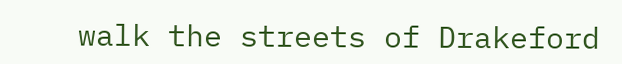walk the streets of Drakeford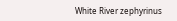White River zephyrinus